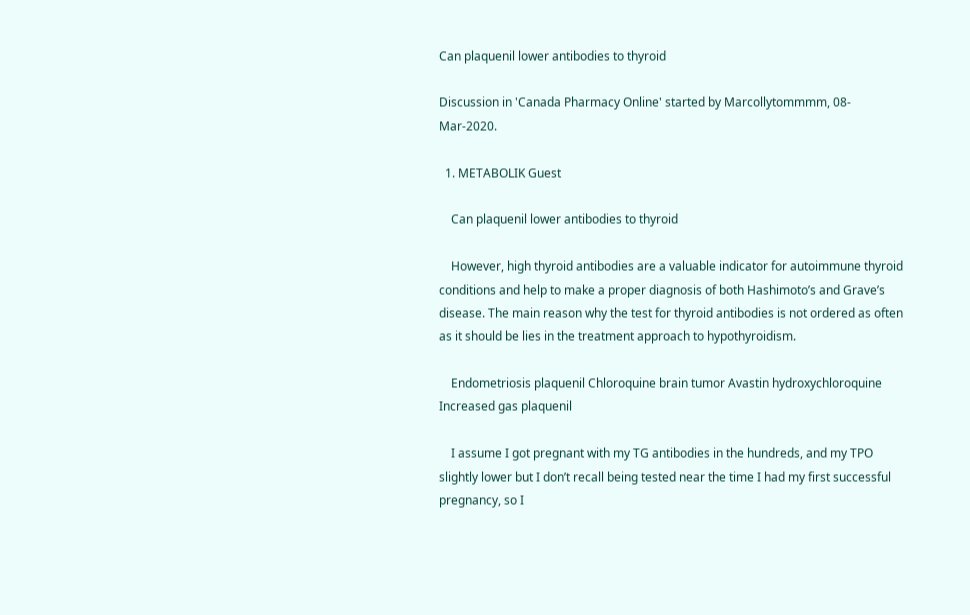Can plaquenil lower antibodies to thyroid

Discussion in 'Canada Pharmacy Online' started by Marcollytommmm, 08-Mar-2020.

  1. METABOLIK Guest

    Can plaquenil lower antibodies to thyroid

    However, high thyroid antibodies are a valuable indicator for autoimmune thyroid conditions and help to make a proper diagnosis of both Hashimoto’s and Grave’s disease. The main reason why the test for thyroid antibodies is not ordered as often as it should be lies in the treatment approach to hypothyroidism.

    Endometriosis plaquenil Chloroquine brain tumor Avastin hydroxychloroquine Increased gas plaquenil

    I assume I got pregnant with my TG antibodies in the hundreds, and my TPO slightly lower but I don’t recall being tested near the time I had my first successful pregnancy, so I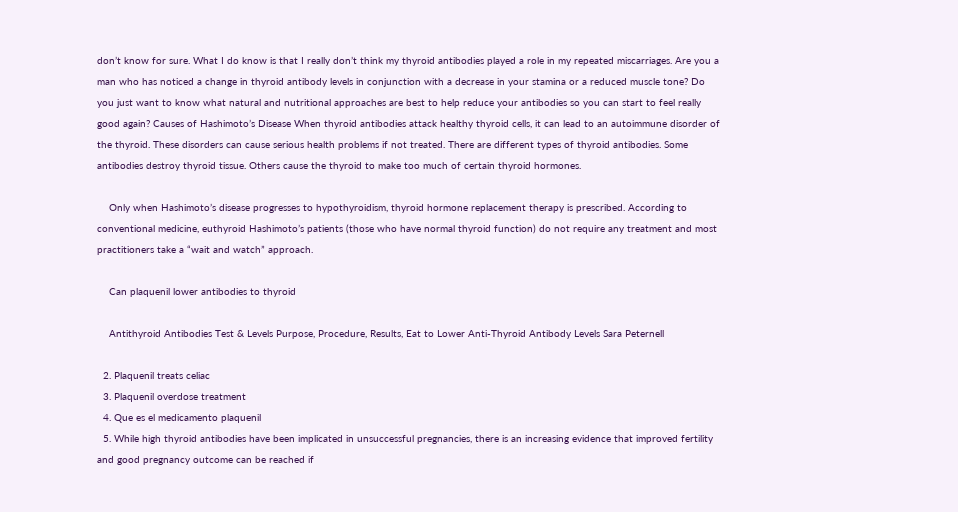don’t know for sure. What I do know is that I really don’t think my thyroid antibodies played a role in my repeated miscarriages. Are you a man who has noticed a change in thyroid antibody levels in conjunction with a decrease in your stamina or a reduced muscle tone? Do you just want to know what natural and nutritional approaches are best to help reduce your antibodies so you can start to feel really good again? Causes of Hashimoto’s Disease When thyroid antibodies attack healthy thyroid cells, it can lead to an autoimmune disorder of the thyroid. These disorders can cause serious health problems if not treated. There are different types of thyroid antibodies. Some antibodies destroy thyroid tissue. Others cause the thyroid to make too much of certain thyroid hormones.

    Only when Hashimoto’s disease progresses to hypothyroidism, thyroid hormone replacement therapy is prescribed. According to conventional medicine, euthyroid Hashimoto’s patients (those who have normal thyroid function) do not require any treatment and most practitioners take a “wait and watch” approach.

    Can plaquenil lower antibodies to thyroid

    Antithyroid Antibodies Test & Levels Purpose, Procedure, Results, Eat to Lower Anti-Thyroid Antibody Levels Sara Peternell

  2. Plaquenil treats celiac
  3. Plaquenil overdose treatment
  4. Que es el medicamento plaquenil
  5. While high thyroid antibodies have been implicated in unsuccessful pregnancies, there is an increasing evidence that improved fertility and good pregnancy outcome can be reached if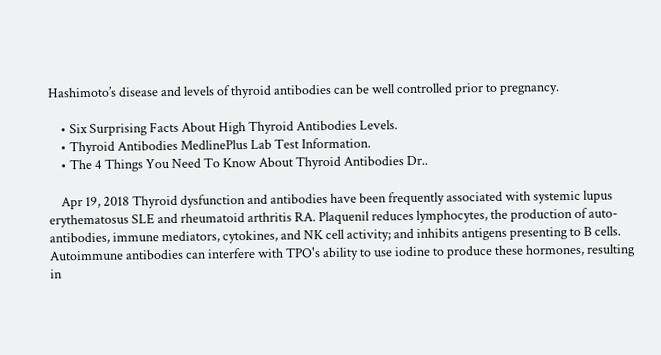Hashimoto’s disease and levels of thyroid antibodies can be well controlled prior to pregnancy.

    • Six Surprising Facts About High Thyroid Antibodies Levels.
    • Thyroid Antibodies MedlinePlus Lab Test Information.
    • The 4 Things You Need To Know About Thyroid Antibodies Dr..

    Apr 19, 2018 Thyroid dysfunction and antibodies have been frequently associated with systemic lupus erythematosus SLE and rheumatoid arthritis RA. Plaquenil reduces lymphocytes, the production of auto-antibodies, immune mediators, cytokines, and NK cell activity; and inhibits antigens presenting to B cells. Autoimmune antibodies can interfere with TPO's ability to use iodine to produce these hormones, resulting in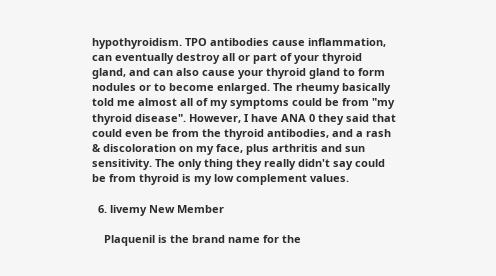hypothyroidism. TPO antibodies cause inflammation, can eventually destroy all or part of your thyroid gland, and can also cause your thyroid gland to form nodules or to become enlarged. The rheumy basically told me almost all of my symptoms could be from "my thyroid disease". However, I have ANA 0 they said that could even be from the thyroid antibodies, and a rash & discoloration on my face, plus arthritis and sun sensitivity. The only thing they really didn't say could be from thyroid is my low complement values.

  6. livemy New Member

    Plaquenil is the brand name for the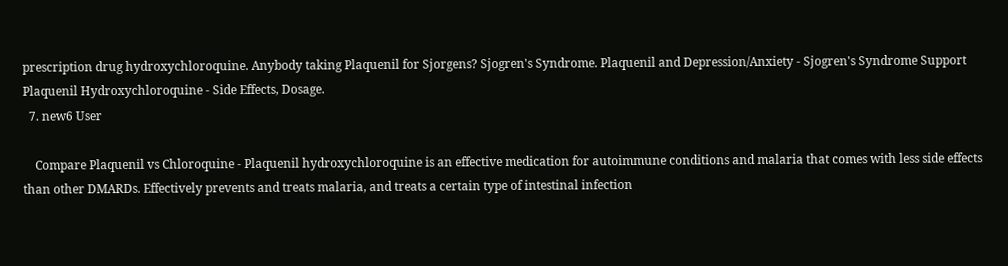prescription drug hydroxychloroquine. Anybody taking Plaquenil for Sjorgens? Sjogren's Syndrome. Plaquenil and Depression/Anxiety - Sjogren's Syndrome Support Plaquenil Hydroxychloroquine - Side Effects, Dosage.
  7. new6 User

    Compare Plaquenil vs Chloroquine - Plaquenil hydroxychloroquine is an effective medication for autoimmune conditions and malaria that comes with less side effects than other DMARDs. Effectively prevents and treats malaria, and treats a certain type of intestinal infection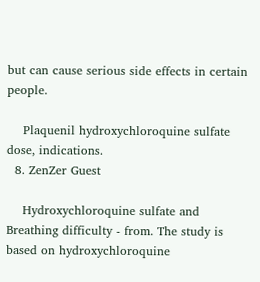but can cause serious side effects in certain people.

    Plaquenil hydroxychloroquine sulfate dose, indications.
  8. ZenZer Guest

    Hydroxychloroquine sulfate and Breathing difficulty - from. The study is based on hydroxychloroquine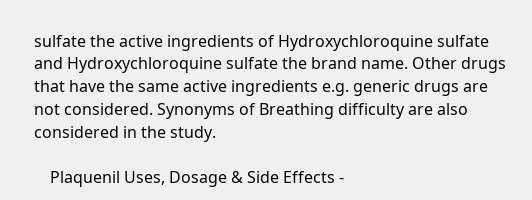sulfate the active ingredients of Hydroxychloroquine sulfate and Hydroxychloroquine sulfate the brand name. Other drugs that have the same active ingredients e.g. generic drugs are not considered. Synonyms of Breathing difficulty are also considered in the study.

    Plaquenil Uses, Dosage & Side Effects -